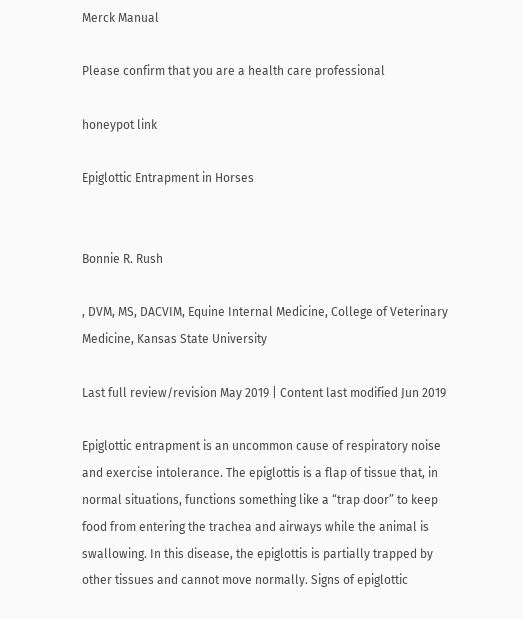Merck Manual

Please confirm that you are a health care professional

honeypot link

Epiglottic Entrapment in Horses


Bonnie R. Rush

, DVM, MS, DACVIM, Equine Internal Medicine, College of Veterinary Medicine, Kansas State University

Last full review/revision May 2019 | Content last modified Jun 2019

Epiglottic entrapment is an uncommon cause of respiratory noise and exercise intolerance. The epiglottis is a flap of tissue that, in normal situations, functions something like a “trap door” to keep food from entering the trachea and airways while the animal is swallowing. In this disease, the epiglottis is partially trapped by other tissues and cannot move normally. Signs of epiglottic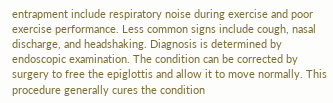entrapment include respiratory noise during exercise and poor exercise performance. Less common signs include cough, nasal discharge, and headshaking. Diagnosis is determined by endoscopic examination. The condition can be corrected by surgery to free the epiglottis and allow it to move normally. This procedure generally cures the condition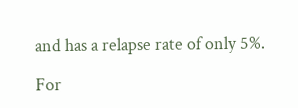and has a relapse rate of only 5%.

For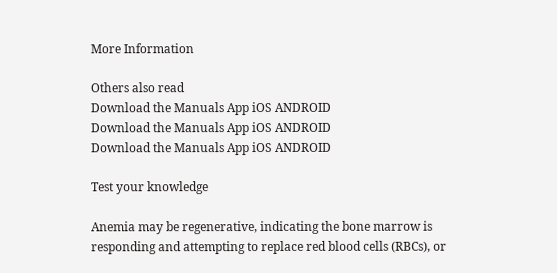More Information

Others also read
Download the Manuals App iOS ANDROID
Download the Manuals App iOS ANDROID
Download the Manuals App iOS ANDROID

Test your knowledge

Anemia may be regenerative, indicating the bone marrow is responding and attempting to replace red blood cells (RBCs), or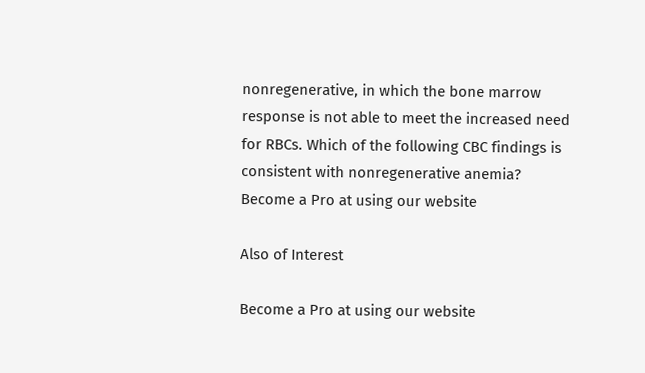nonregenerative, in which the bone marrow response is not able to meet the increased need for RBCs. Which of the following CBC findings is consistent with nonregenerative anemia?
Become a Pro at using our website

Also of Interest

Become a Pro at using our website